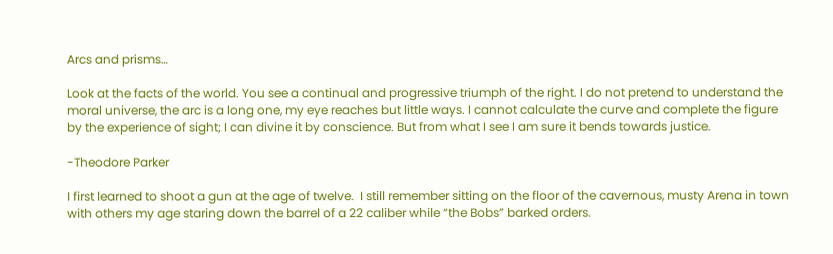Arcs and prisms…

Look at the facts of the world. You see a continual and progressive triumph of the right. I do not pretend to understand the moral universe, the arc is a long one, my eye reaches but little ways. I cannot calculate the curve and complete the figure by the experience of sight; I can divine it by conscience. But from what I see I am sure it bends towards justice.

-Theodore Parker

I first learned to shoot a gun at the age of twelve.  I still remember sitting on the floor of the cavernous, musty Arena in town with others my age staring down the barrel of a 22 caliber while “the Bobs” barked orders.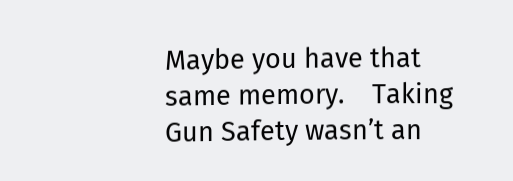Maybe you have that same memory.    Taking Gun Safety wasn’t an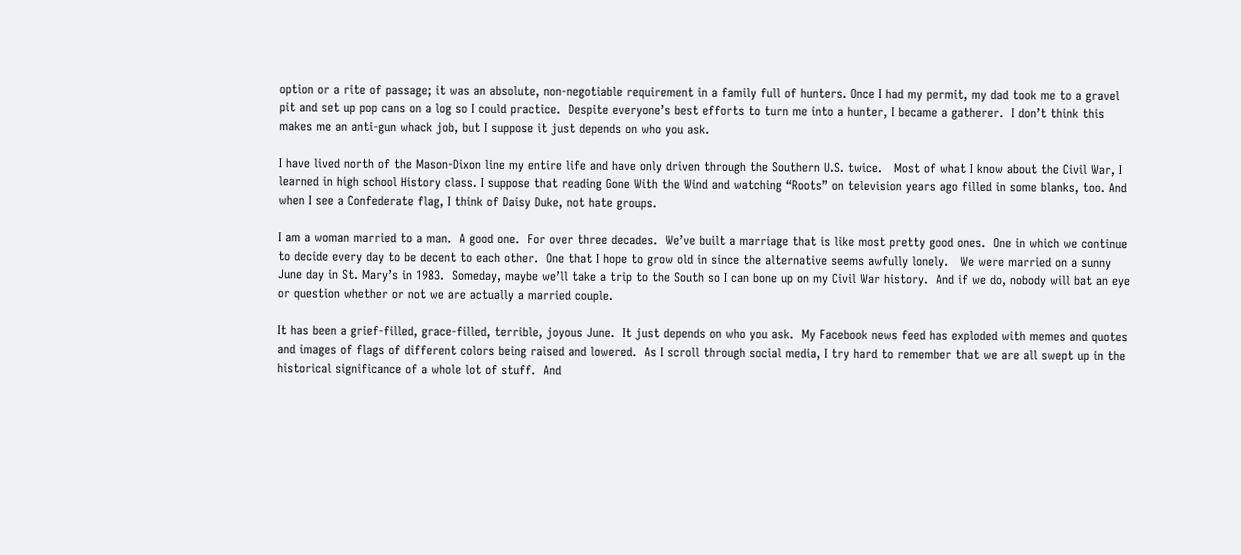option or a rite of passage; it was an absolute, non-negotiable requirement in a family full of hunters. Once I had my permit, my dad took me to a gravel pit and set up pop cans on a log so I could practice.  Despite everyone’s best efforts to turn me into a hunter, I became a gatherer.  I don’t think this makes me an anti-gun whack job, but I suppose it just depends on who you ask.

I have lived north of the Mason-Dixon line my entire life and have only driven through the Southern U.S. twice.   Most of what I know about the Civil War, I learned in high school History class. I suppose that reading Gone With the Wind and watching “Roots” on television years ago filled in some blanks, too. And when I see a Confederate flag, I think of Daisy Duke, not hate groups.

I am a woman married to a man.  A good one.  For over three decades.  We’ve built a marriage that is like most pretty good ones.  One in which we continue to decide every day to be decent to each other.  One that I hope to grow old in since the alternative seems awfully lonely.   We were married on a sunny June day in St. Mary’s in 1983.  Someday, maybe we’ll take a trip to the South so I can bone up on my Civil War history.  And if we do, nobody will bat an eye or question whether or not we are actually a married couple.

It has been a grief-filled, grace-filled, terrible, joyous June.  It just depends on who you ask.  My Facebook news feed has exploded with memes and quotes and images of flags of different colors being raised and lowered.  As I scroll through social media, I try hard to remember that we are all swept up in the historical significance of a whole lot of stuff.  And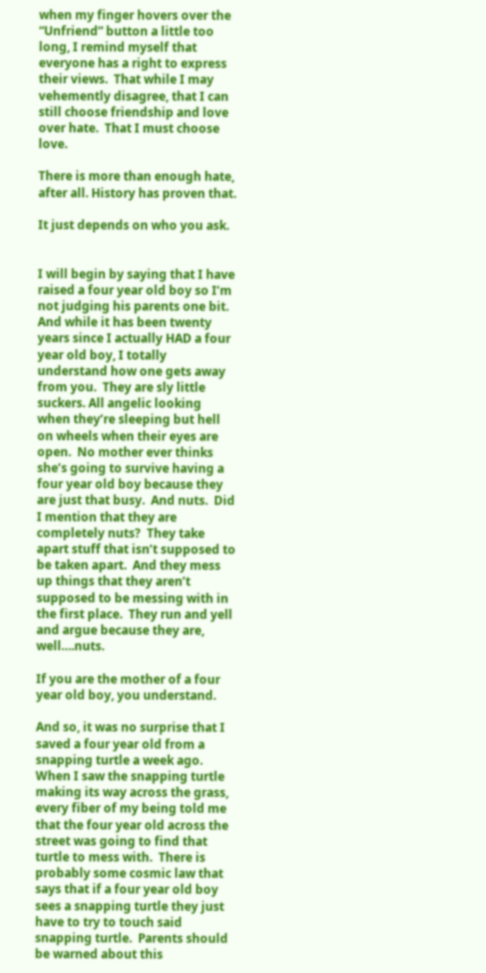when my finger hovers over the “Unfriend” button a little too long, I remind myself that everyone has a right to express their views.  That while I may vehemently disagree, that I can still choose friendship and love over hate.  That I must choose love.

There is more than enough hate, after all. History has proven that.

It just depends on who you ask.


I will begin by saying that I have raised a four year old boy so I’m not judging his parents one bit.  And while it has been twenty years since I actually HAD a four year old boy, I totally understand how one gets away from you.  They are sly little suckers. All angelic looking when they’re sleeping but hell on wheels when their eyes are open.  No mother ever thinks she’s going to survive having a four year old boy because they are just that busy.  And nuts.  Did I mention that they are completely nuts?  They take apart stuff that isn’t supposed to be taken apart.  And they mess up things that they aren’t supposed to be messing with in the first place.  They run and yell and argue because they are, well….nuts.

If you are the mother of a four year old boy, you understand.

And so, it was no surprise that I saved a four year old from a snapping turtle a week ago.  When I saw the snapping turtle making its way across the grass, every fiber of my being told me that the four year old across the street was going to find that turtle to mess with.  There is probably some cosmic law that says that if a four year old boy sees a snapping turtle they just have to try to touch said snapping turtle.  Parents should be warned about this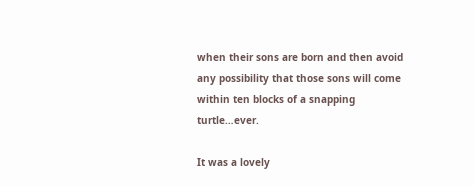when their sons are born and then avoid any possibility that those sons will come within ten blocks of a snapping turtle…ever.

It was a lovely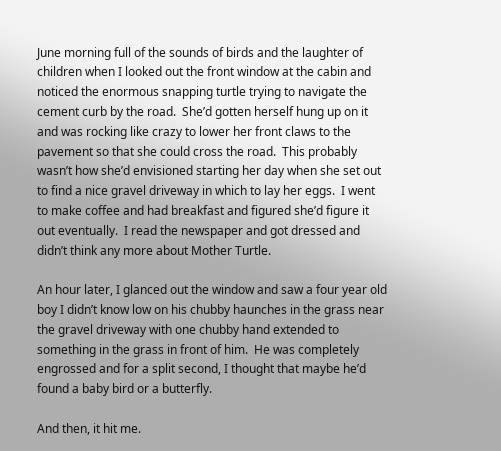June morning full of the sounds of birds and the laughter of children when I looked out the front window at the cabin and noticed the enormous snapping turtle trying to navigate the cement curb by the road.  She’d gotten herself hung up on it and was rocking like crazy to lower her front claws to the pavement so that she could cross the road.  This probably wasn’t how she’d envisioned starting her day when she set out to find a nice gravel driveway in which to lay her eggs.  I went to make coffee and had breakfast and figured she’d figure it out eventually.  I read the newspaper and got dressed and didn’t think any more about Mother Turtle.

An hour later, I glanced out the window and saw a four year old boy I didn’t know low on his chubby haunches in the grass near the gravel driveway with one chubby hand extended to something in the grass in front of him.  He was completely engrossed and for a split second, I thought that maybe he’d found a baby bird or a butterfly.

And then, it hit me.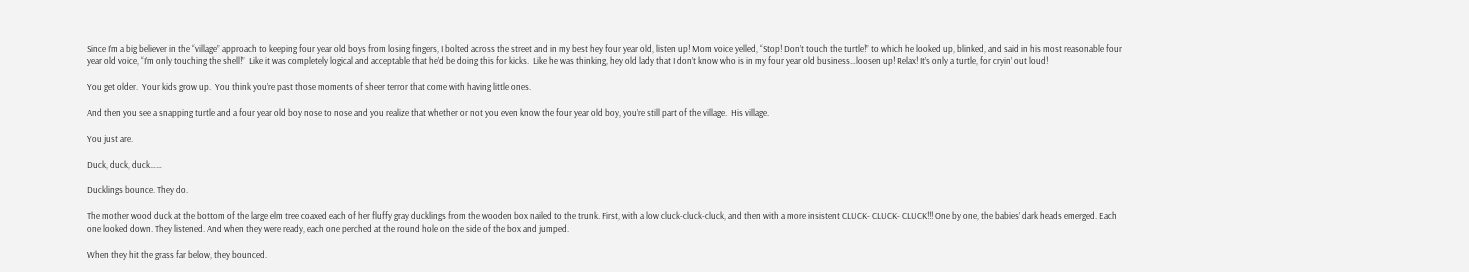Since I’m a big believer in the “village” approach to keeping four year old boys from losing fingers, I bolted across the street and in my best hey four year old, listen up! Mom voice yelled, “Stop! Don’t touch the turtle!” to which he looked up, blinked, and said in his most reasonable four year old voice, “I’m only touching the shell!”  Like it was completely logical and acceptable that he’d be doing this for kicks.  Like he was thinking, hey old lady that I don’t know who is in my four year old business…loosen up! Relax! It’s only a turtle, for cryin’ out loud!

You get older.  Your kids grow up.  You think you’re past those moments of sheer terror that come with having little ones.

And then you see a snapping turtle and a four year old boy nose to nose and you realize that whether or not you even know the four year old boy, you’re still part of the village.  His village.

You just are.

Duck, duck, duck……

Ducklings bounce. They do.

The mother wood duck at the bottom of the large elm tree coaxed each of her fluffy gray ducklings from the wooden box nailed to the trunk. First, with a low cluck-cluck-cluck, and then with a more insistent CLUCK- CLUCK- CLUCK!!! One by one, the babies’ dark heads emerged. Each one looked down. They listened. And when they were ready, each one perched at the round hole on the side of the box and jumped.

When they hit the grass far below, they bounced.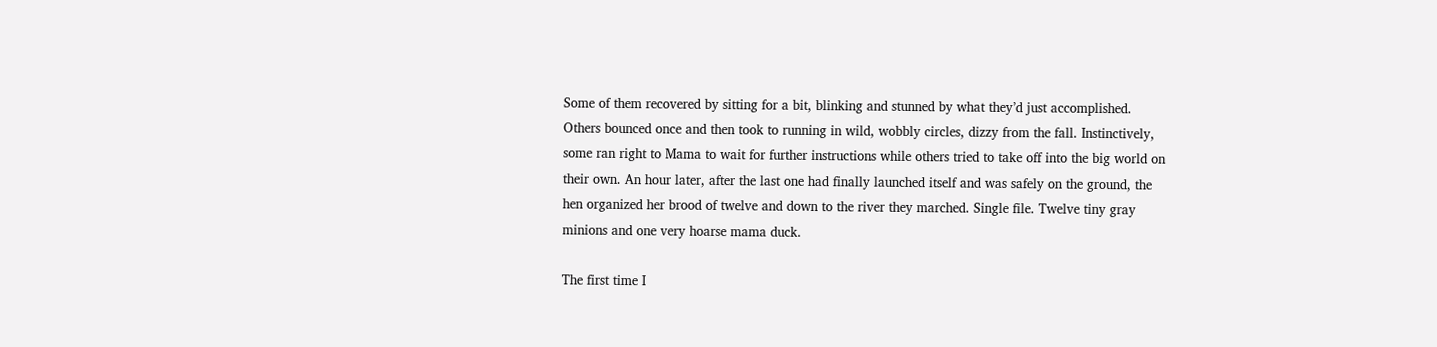Some of them recovered by sitting for a bit, blinking and stunned by what they’d just accomplished. Others bounced once and then took to running in wild, wobbly circles, dizzy from the fall. Instinctively, some ran right to Mama to wait for further instructions while others tried to take off into the big world on their own. An hour later, after the last one had finally launched itself and was safely on the ground, the hen organized her brood of twelve and down to the river they marched. Single file. Twelve tiny gray minions and one very hoarse mama duck.

The first time I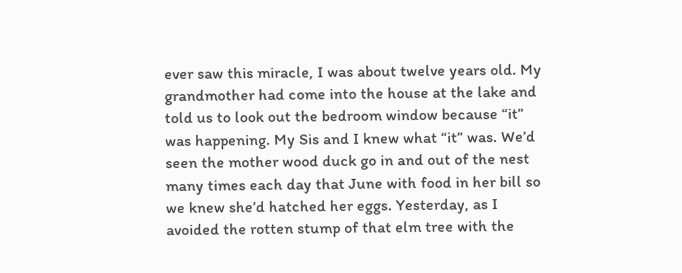ever saw this miracle, I was about twelve years old. My grandmother had come into the house at the lake and told us to look out the bedroom window because “it” was happening. My Sis and I knew what “it” was. We’d seen the mother wood duck go in and out of the nest many times each day that June with food in her bill so we knew she’d hatched her eggs. Yesterday, as I avoided the rotten stump of that elm tree with the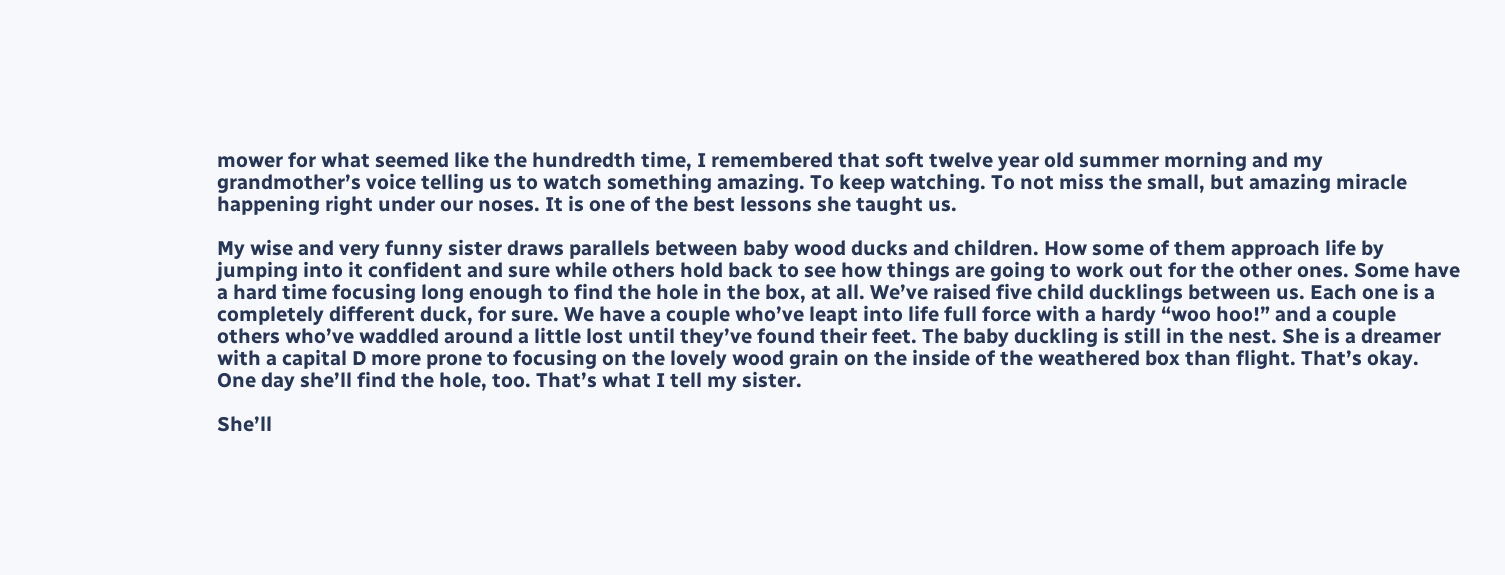mower for what seemed like the hundredth time, I remembered that soft twelve year old summer morning and my grandmother’s voice telling us to watch something amazing. To keep watching. To not miss the small, but amazing miracle happening right under our noses. It is one of the best lessons she taught us.

My wise and very funny sister draws parallels between baby wood ducks and children. How some of them approach life by jumping into it confident and sure while others hold back to see how things are going to work out for the other ones. Some have a hard time focusing long enough to find the hole in the box, at all. We’ve raised five child ducklings between us. Each one is a completely different duck, for sure. We have a couple who’ve leapt into life full force with a hardy “woo hoo!” and a couple others who’ve waddled around a little lost until they’ve found their feet. The baby duckling is still in the nest. She is a dreamer with a capital D more prone to focusing on the lovely wood grain on the inside of the weathered box than flight. That’s okay. One day she’ll find the hole, too. That’s what I tell my sister.

She’ll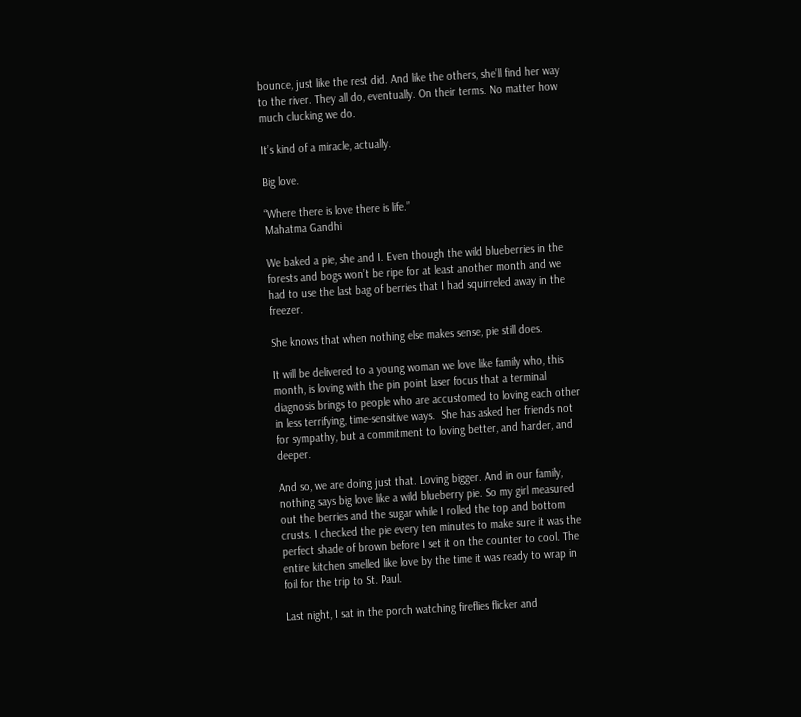bounce, just like the rest did. And like the others, she’ll find her way to the river. They all do, eventually. On their terms. No matter how much clucking we do.

It’s kind of a miracle, actually.

Big love.

“Where there is love there is life.”
Mahatma Gandhi

We baked a pie, she and I. Even though the wild blueberries in the forests and bogs won’t be ripe for at least another month and we had to use the last bag of berries that I had squirreled away in the freezer.

She knows that when nothing else makes sense, pie still does.

It will be delivered to a young woman we love like family who, this month, is loving with the pin point laser focus that a terminal diagnosis brings to people who are accustomed to loving each other in less terrifying, time-sensitive ways.  She has asked her friends not for sympathy, but a commitment to loving better, and harder, and deeper.

And so, we are doing just that. Loving bigger. And in our family, nothing says big love like a wild blueberry pie. So my girl measured out the berries and the sugar while I rolled the top and bottom crusts. I checked the pie every ten minutes to make sure it was the perfect shade of brown before I set it on the counter to cool. The entire kitchen smelled like love by the time it was ready to wrap in foil for the trip to St. Paul.

Last night, I sat in the porch watching fireflies flicker and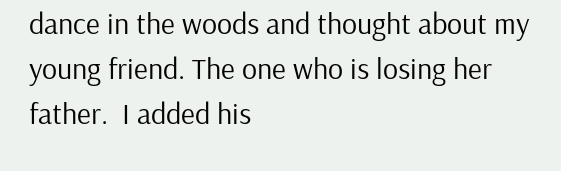dance in the woods and thought about my young friend. The one who is losing her father.  I added his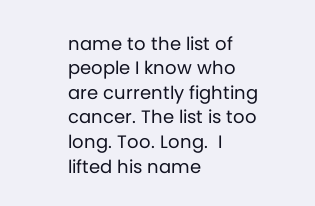name to the list of people I know who are currently fighting cancer. The list is too long. Too. Long.  I lifted his name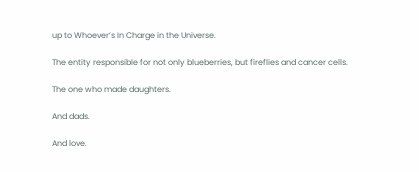up to Whoever’s In Charge in the Universe.

The entity responsible for not only blueberries, but fireflies and cancer cells.

The one who made daughters.

And dads.

And love.